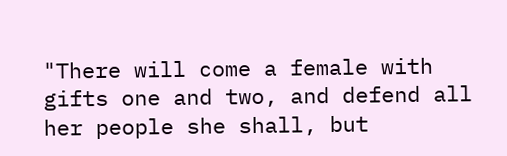"There will come a female with gifts one and two, and defend all her people she shall, but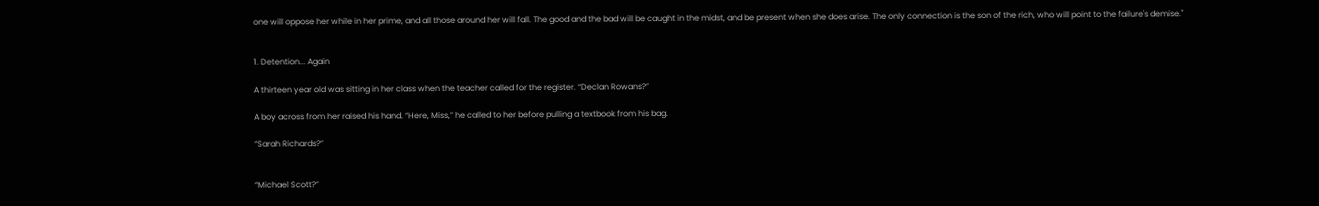one will oppose her while in her prime, and all those around her will fall. The good and the bad will be caught in the midst, and be present when she does arise. The only connection is the son of the rich, who will point to the failure's demise."


1. Detention... Again

A thirteen year old was sitting in her class when the teacher called for the register. “Declan Rowans?”

A boy across from her raised his hand. “Here, Miss,” he called to her before pulling a textbook from his bag.

“Sarah Richards?”


“Michael Scott?”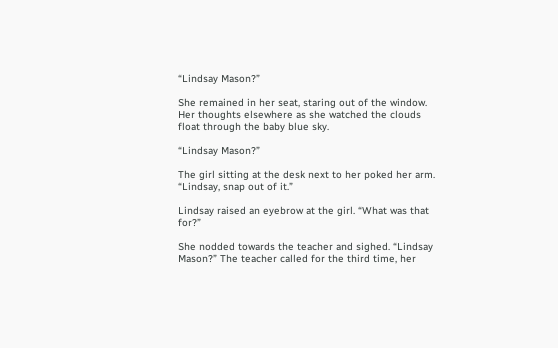“Lindsay Mason?”

She remained in her seat, staring out of the window. Her thoughts elsewhere as she watched the clouds float through the baby blue sky.

“Lindsay Mason?”

The girl sitting at the desk next to her poked her arm. “Lindsay, snap out of it.”

Lindsay raised an eyebrow at the girl. “What was that for?”

She nodded towards the teacher and sighed. “Lindsay Mason?” The teacher called for the third time, her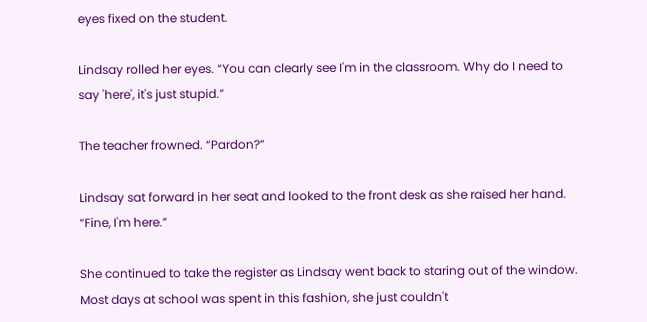eyes fixed on the student.

Lindsay rolled her eyes. “You can clearly see I'm in the classroom. Why do I need to say 'here', it's just stupid.”

The teacher frowned. “Pardon?”

Lindsay sat forward in her seat and looked to the front desk as she raised her hand. “Fine, I'm here.”

She continued to take the register as Lindsay went back to staring out of the window. Most days at school was spent in this fashion, she just couldn't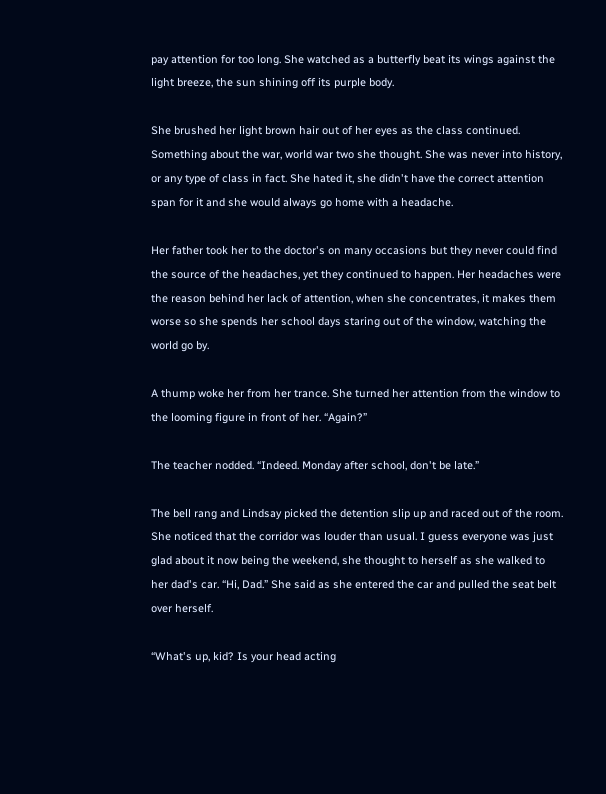pay attention for too long. She watched as a butterfly beat its wings against the light breeze, the sun shining off its purple body.

She brushed her light brown hair out of her eyes as the class continued. Something about the war, world war two she thought. She was never into history, or any type of class in fact. She hated it, she didn't have the correct attention span for it and she would always go home with a headache.

Her father took her to the doctor's on many occasions but they never could find the source of the headaches, yet they continued to happen. Her headaches were the reason behind her lack of attention, when she concentrates, it makes them worse so she spends her school days staring out of the window, watching the world go by.

A thump woke her from her trance. She turned her attention from the window to the looming figure in front of her. “Again?”

The teacher nodded. “Indeed. Monday after school, don't be late.”

The bell rang and Lindsay picked the detention slip up and raced out of the room. She noticed that the corridor was louder than usual. I guess everyone was just glad about it now being the weekend, she thought to herself as she walked to her dad's car. “Hi, Dad.” She said as she entered the car and pulled the seat belt over herself.

“What's up, kid? Is your head acting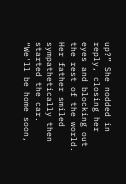up?” She nodded in reply, closing her eyes and blocking out the rest of the world. Her father smiled sympathetically then started the car. “We'll be home soon,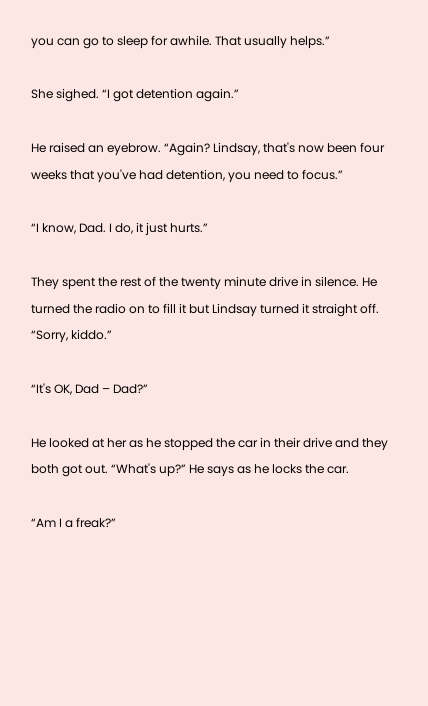you can go to sleep for awhile. That usually helps.”

She sighed. “I got detention again.”

He raised an eyebrow. “Again? Lindsay, that's now been four weeks that you've had detention, you need to focus.”

“I know, Dad. I do, it just hurts.”

They spent the rest of the twenty minute drive in silence. He turned the radio on to fill it but Lindsay turned it straight off. “Sorry, kiddo.”

“It's OK, Dad – Dad?”

He looked at her as he stopped the car in their drive and they both got out. “What's up?” He says as he locks the car.

“Am I a freak?”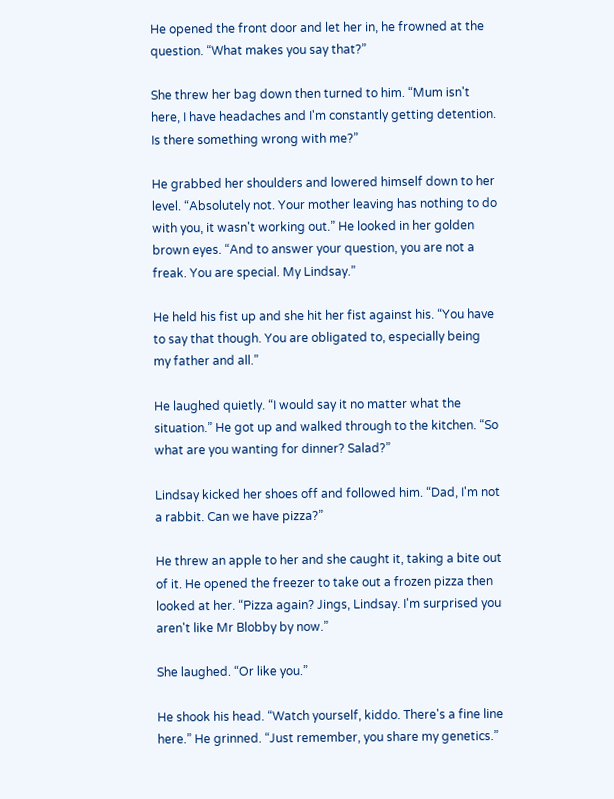He opened the front door and let her in, he frowned at the question. “What makes you say that?”

She threw her bag down then turned to him. “Mum isn't here, I have headaches and I'm constantly getting detention. Is there something wrong with me?”

He grabbed her shoulders and lowered himself down to her level. “Absolutely not. Your mother leaving has nothing to do with you, it wasn't working out.” He looked in her golden brown eyes. “And to answer your question, you are not a freak. You are special. My Lindsay.”

He held his fist up and she hit her fist against his. “You have to say that though. You are obligated to, especially being my father and all.”

He laughed quietly. “I would say it no matter what the situation.” He got up and walked through to the kitchen. “So what are you wanting for dinner? Salad?”

Lindsay kicked her shoes off and followed him. “Dad, I'm not a rabbit. Can we have pizza?”

He threw an apple to her and she caught it, taking a bite out of it. He opened the freezer to take out a frozen pizza then looked at her. “Pizza again? Jings, Lindsay. I'm surprised you aren't like Mr Blobby by now.”

She laughed. “Or like you.”

He shook his head. “Watch yourself, kiddo. There's a fine line here.” He grinned. “Just remember, you share my genetics.”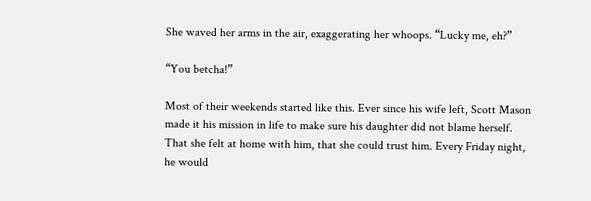She waved her arms in the air, exaggerating her whoops. “Lucky me, eh?”

“You betcha!”

Most of their weekends started like this. Ever since his wife left, Scott Mason made it his mission in life to make sure his daughter did not blame herself. That she felt at home with him, that she could trust him. Every Friday night, he would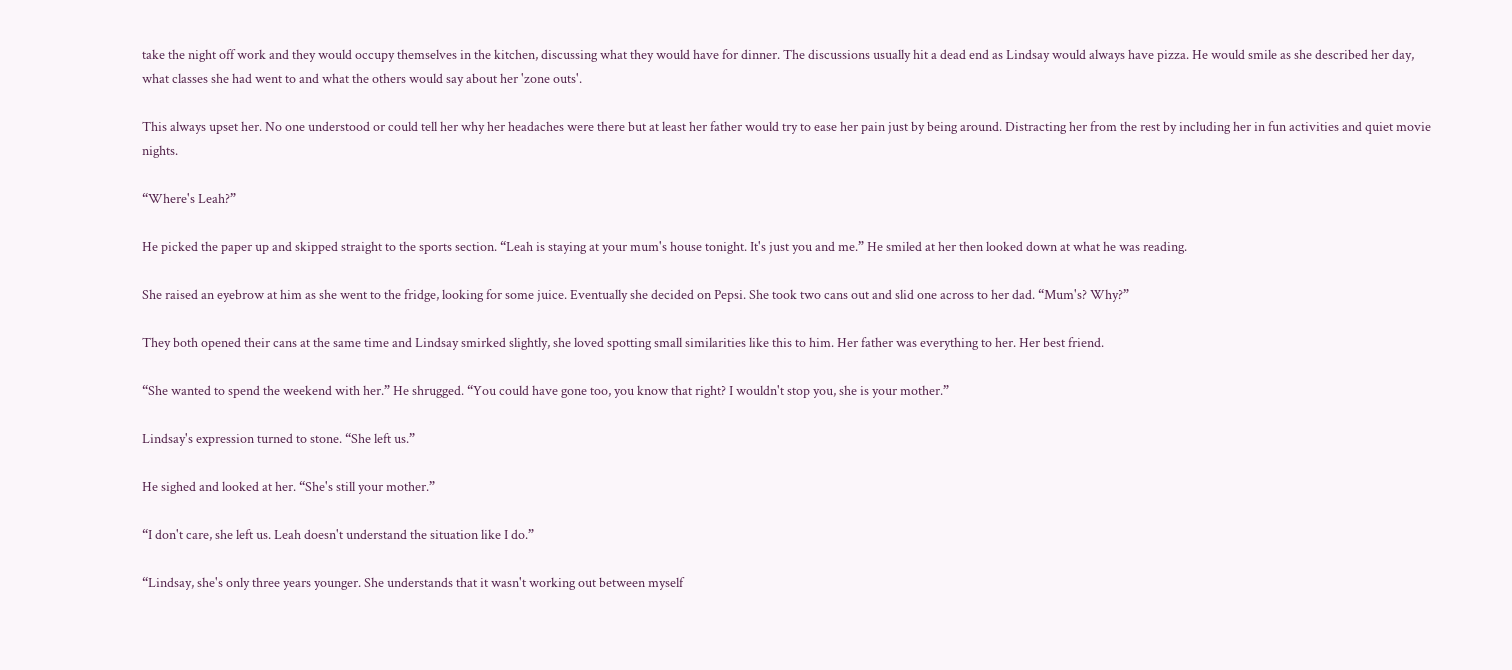take the night off work and they would occupy themselves in the kitchen, discussing what they would have for dinner. The discussions usually hit a dead end as Lindsay would always have pizza. He would smile as she described her day, what classes she had went to and what the others would say about her 'zone outs'.

This always upset her. No one understood or could tell her why her headaches were there but at least her father would try to ease her pain just by being around. Distracting her from the rest by including her in fun activities and quiet movie nights.

“Where's Leah?”

He picked the paper up and skipped straight to the sports section. “Leah is staying at your mum's house tonight. It's just you and me.” He smiled at her then looked down at what he was reading.

She raised an eyebrow at him as she went to the fridge, looking for some juice. Eventually she decided on Pepsi. She took two cans out and slid one across to her dad. “Mum's? Why?”

They both opened their cans at the same time and Lindsay smirked slightly, she loved spotting small similarities like this to him. Her father was everything to her. Her best friend.

“She wanted to spend the weekend with her.” He shrugged. “You could have gone too, you know that right? I wouldn't stop you, she is your mother.”

Lindsay's expression turned to stone. “She left us.”

He sighed and looked at her. “She's still your mother.”

“I don't care, she left us. Leah doesn't understand the situation like I do.”

“Lindsay, she's only three years younger. She understands that it wasn't working out between myself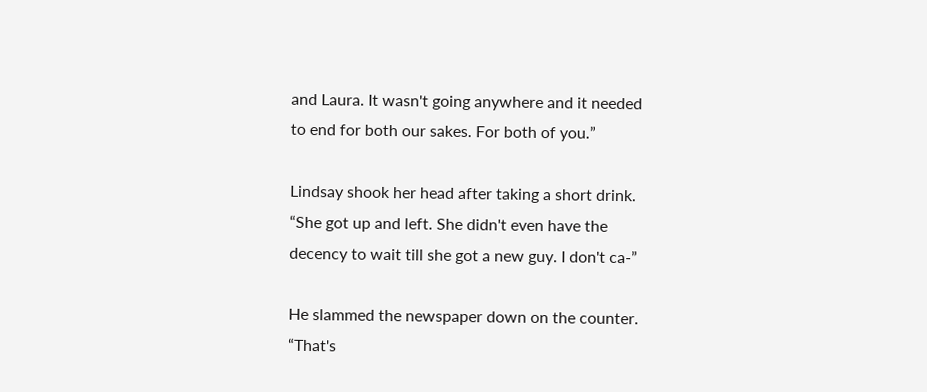and Laura. It wasn't going anywhere and it needed to end for both our sakes. For both of you.”

Lindsay shook her head after taking a short drink. “She got up and left. She didn't even have the decency to wait till she got a new guy. I don't ca-”

He slammed the newspaper down on the counter. “That's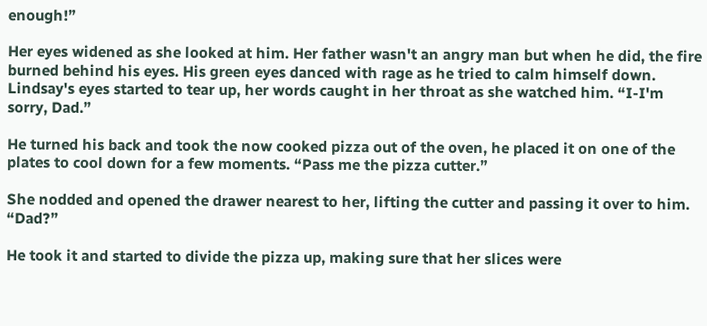enough!”

Her eyes widened as she looked at him. Her father wasn't an angry man but when he did, the fire burned behind his eyes. His green eyes danced with rage as he tried to calm himself down. Lindsay's eyes started to tear up, her words caught in her throat as she watched him. “I-I'm sorry, Dad.”

He turned his back and took the now cooked pizza out of the oven, he placed it on one of the plates to cool down for a few moments. “Pass me the pizza cutter.”

She nodded and opened the drawer nearest to her, lifting the cutter and passing it over to him. “Dad?”

He took it and started to divide the pizza up, making sure that her slices were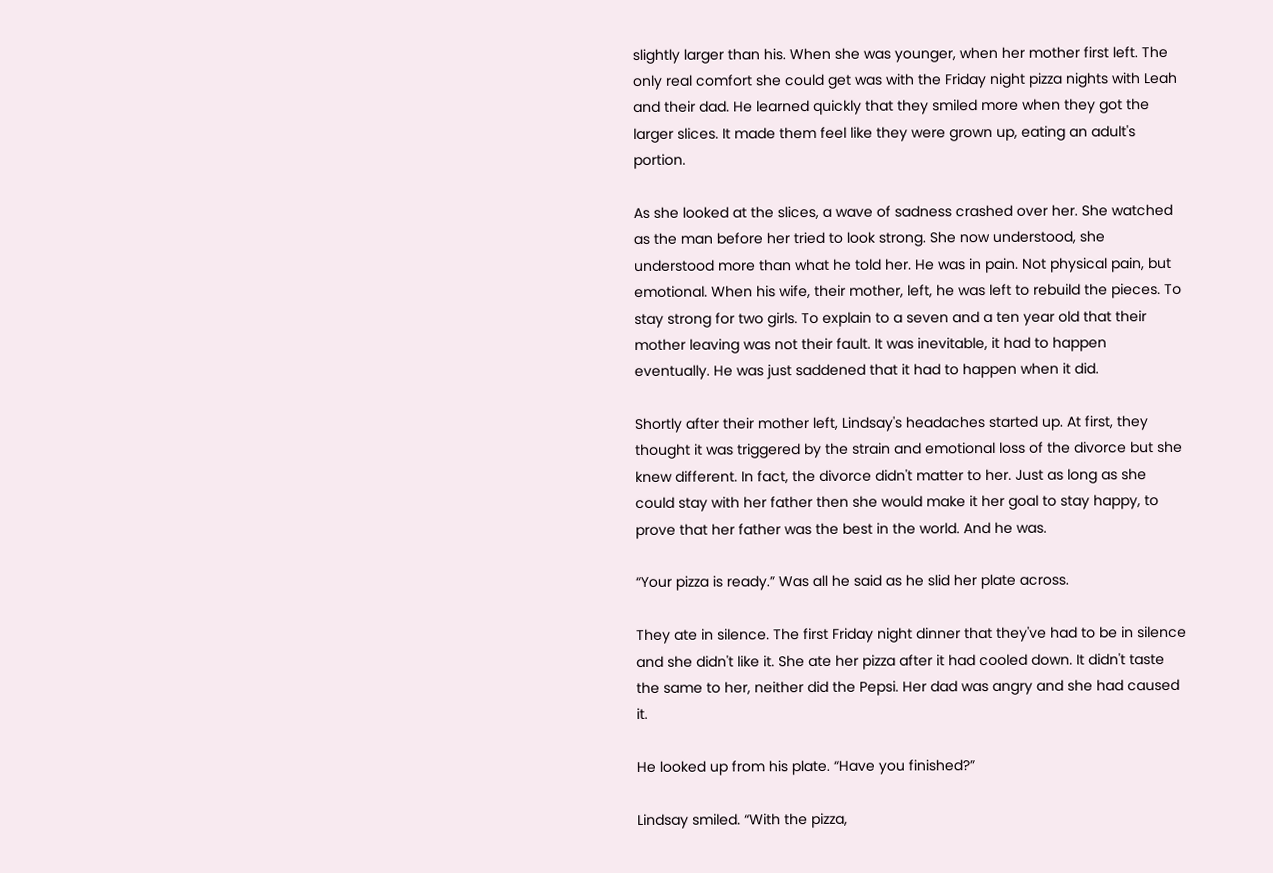slightly larger than his. When she was younger, when her mother first left. The only real comfort she could get was with the Friday night pizza nights with Leah and their dad. He learned quickly that they smiled more when they got the larger slices. It made them feel like they were grown up, eating an adult's portion.

As she looked at the slices, a wave of sadness crashed over her. She watched as the man before her tried to look strong. She now understood, she understood more than what he told her. He was in pain. Not physical pain, but emotional. When his wife, their mother, left, he was left to rebuild the pieces. To stay strong for two girls. To explain to a seven and a ten year old that their mother leaving was not their fault. It was inevitable, it had to happen eventually. He was just saddened that it had to happen when it did.

Shortly after their mother left, Lindsay's headaches started up. At first, they thought it was triggered by the strain and emotional loss of the divorce but she knew different. In fact, the divorce didn't matter to her. Just as long as she could stay with her father then she would make it her goal to stay happy, to prove that her father was the best in the world. And he was.

“Your pizza is ready.” Was all he said as he slid her plate across.

They ate in silence. The first Friday night dinner that they've had to be in silence and she didn't like it. She ate her pizza after it had cooled down. It didn't taste the same to her, neither did the Pepsi. Her dad was angry and she had caused it.

He looked up from his plate. “Have you finished?”

Lindsay smiled. “With the pizza,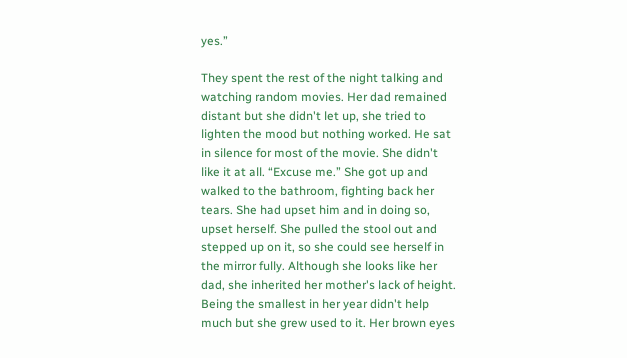yes.”

They spent the rest of the night talking and watching random movies. Her dad remained distant but she didn't let up, she tried to lighten the mood but nothing worked. He sat in silence for most of the movie. She didn't like it at all. “Excuse me.” She got up and walked to the bathroom, fighting back her tears. She had upset him and in doing so, upset herself. She pulled the stool out and stepped up on it, so she could see herself in the mirror fully. Although she looks like her dad, she inherited her mother's lack of height. Being the smallest in her year didn't help much but she grew used to it. Her brown eyes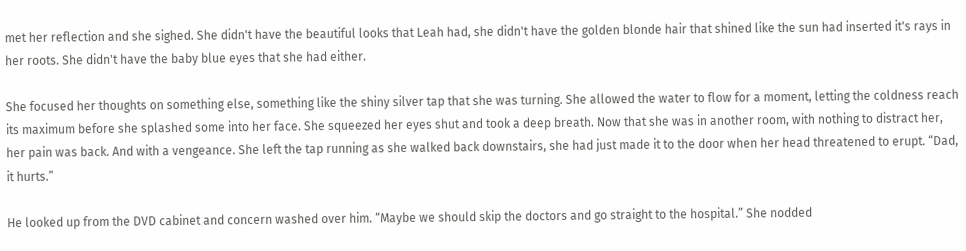met her reflection and she sighed. She didn't have the beautiful looks that Leah had, she didn't have the golden blonde hair that shined like the sun had inserted it's rays in her roots. She didn't have the baby blue eyes that she had either.

She focused her thoughts on something else, something like the shiny silver tap that she was turning. She allowed the water to flow for a moment, letting the coldness reach its maximum before she splashed some into her face. She squeezed her eyes shut and took a deep breath. Now that she was in another room, with nothing to distract her, her pain was back. And with a vengeance. She left the tap running as she walked back downstairs, she had just made it to the door when her head threatened to erupt. “Dad, it hurts.”

He looked up from the DVD cabinet and concern washed over him. “Maybe we should skip the doctors and go straight to the hospital.” She nodded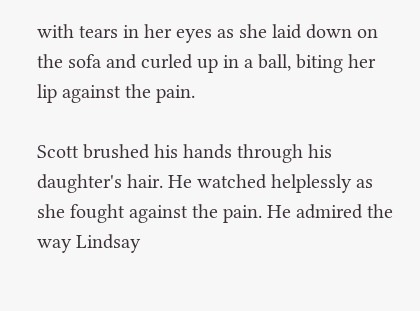with tears in her eyes as she laid down on the sofa and curled up in a ball, biting her lip against the pain.

Scott brushed his hands through his daughter's hair. He watched helplessly as she fought against the pain. He admired the way Lindsay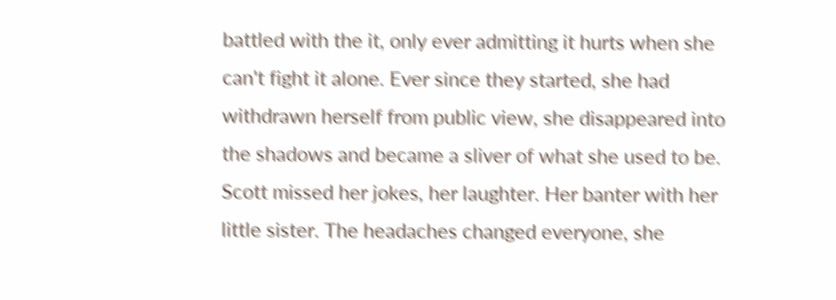battled with the it, only ever admitting it hurts when she can't fight it alone. Ever since they started, she had withdrawn herself from public view, she disappeared into the shadows and became a sliver of what she used to be. Scott missed her jokes, her laughter. Her banter with her little sister. The headaches changed everyone, she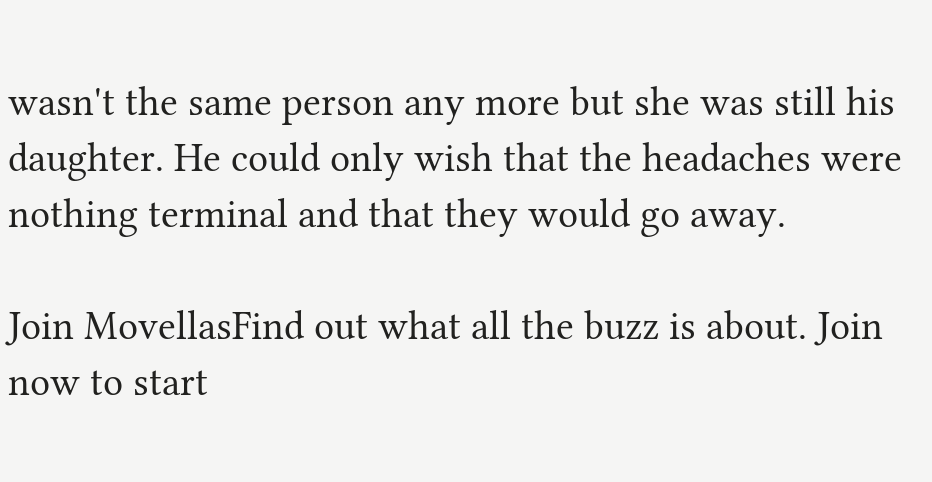wasn't the same person any more but she was still his daughter. He could only wish that the headaches were nothing terminal and that they would go away.

Join MovellasFind out what all the buzz is about. Join now to start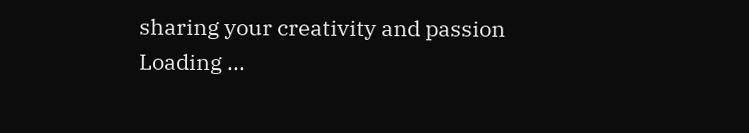sharing your creativity and passion
Loading ...